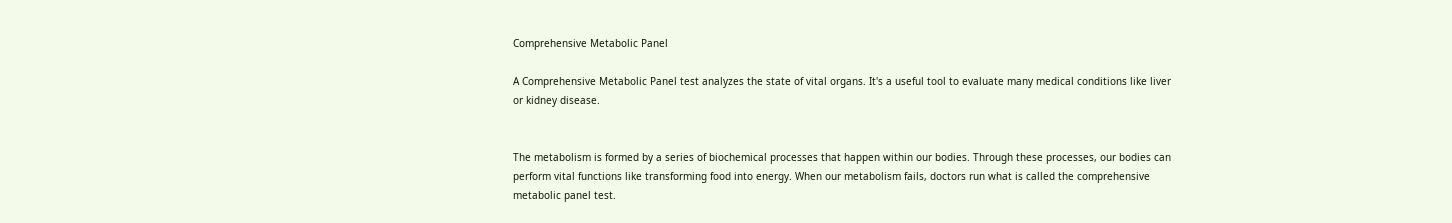Comprehensive Metabolic Panel

A Comprehensive Metabolic Panel test analyzes the state of vital organs. It's a useful tool to evaluate many medical conditions like liver or kidney disease.


The metabolism is formed by a series of biochemical processes that happen within our bodies. Through these processes, our bodies can perform vital functions like transforming food into energy. When our metabolism fails, doctors run what is called the comprehensive metabolic panel test.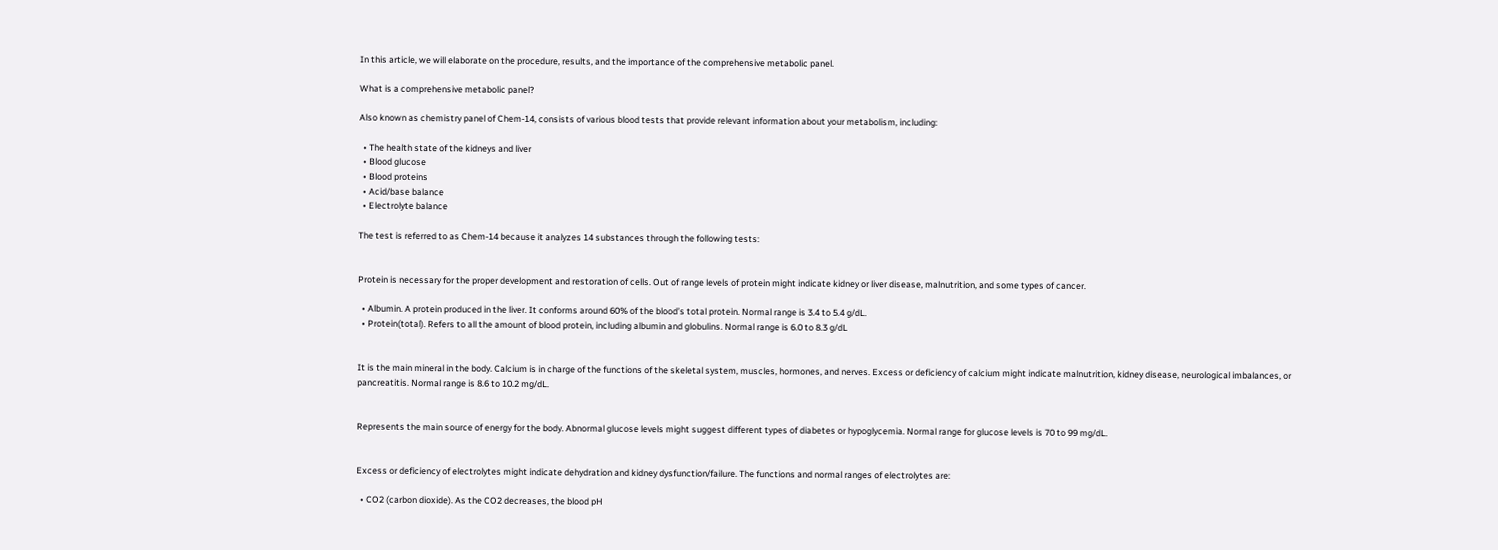In this article, we will elaborate on the procedure, results, and the importance of the comprehensive metabolic panel.

What is a comprehensive metabolic panel?

Also known as chemistry panel of Chem-14, consists of various blood tests that provide relevant information about your metabolism, including:

  • The health state of the kidneys and liver
  • Blood glucose
  • Blood proteins
  • Acid/base balance
  • Electrolyte balance

The test is referred to as Chem-14 because it analyzes 14 substances through the following tests:


Protein is necessary for the proper development and restoration of cells. Out of range levels of protein might indicate kidney or liver disease, malnutrition, and some types of cancer.

  • Albumin. A protein produced in the liver. It conforms around 60% of the blood’s total protein. Normal range is 3.4 to 5.4 g/dL.
  • Protein(total). Refers to all the amount of blood protein, including albumin and globulins. Normal range is 6.0 to 8.3 g/dL


It is the main mineral in the body. Calcium is in charge of the functions of the skeletal system, muscles, hormones, and nerves. Excess or deficiency of calcium might indicate malnutrition, kidney disease, neurological imbalances, or pancreatitis. Normal range is 8.6 to 10.2 mg/dL.


Represents the main source of energy for the body. Abnormal glucose levels might suggest different types of diabetes or hypoglycemia. Normal range for glucose levels is 70 to 99 mg/dL.


Excess or deficiency of electrolytes might indicate dehydration and kidney dysfunction/failure. The functions and normal ranges of electrolytes are:

  • CO2 (carbon dioxide). As the CO2 decreases, the blood pH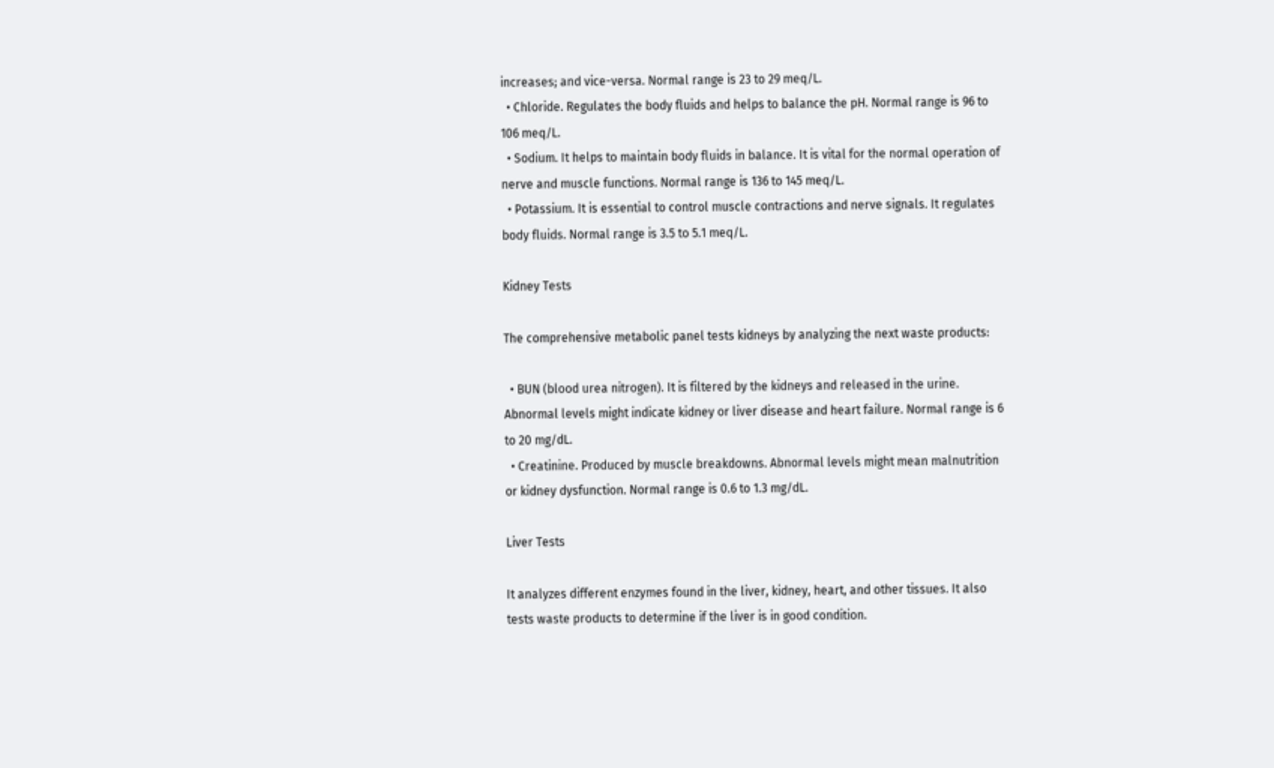increases; and vice-versa. Normal range is 23 to 29 meq/L.
  • Chloride. Regulates the body fluids and helps to balance the pH. Normal range is 96 to 106 meq/L.
  • Sodium. It helps to maintain body fluids in balance. It is vital for the normal operation of nerve and muscle functions. Normal range is 136 to 145 meq/L.
  • Potassium. It is essential to control muscle contractions and nerve signals. It regulates body fluids. Normal range is 3.5 to 5.1 meq/L.

Kidney Tests

The comprehensive metabolic panel tests kidneys by analyzing the next waste products:

  • BUN (blood urea nitrogen). It is filtered by the kidneys and released in the urine. Abnormal levels might indicate kidney or liver disease and heart failure. Normal range is 6 to 20 mg/dL.
  • Creatinine. Produced by muscle breakdowns. Abnormal levels might mean malnutrition or kidney dysfunction. Normal range is 0.6 to 1.3 mg/dL.

Liver Tests

It analyzes different enzymes found in the liver, kidney, heart, and other tissues. It also tests waste products to determine if the liver is in good condition.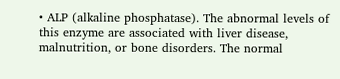• ALP (alkaline phosphatase). The abnormal levels of this enzyme are associated with liver disease, malnutrition, or bone disorders. The normal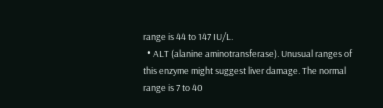range is 44 to 147 IU/L.
  • ALT (alanine aminotransferase). Unusual ranges of this enzyme might suggest liver damage. The normal range is 7 to 40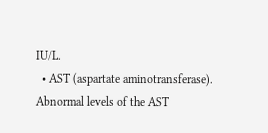IU/L.
  • AST (aspartate aminotransferase). Abnormal levels of the AST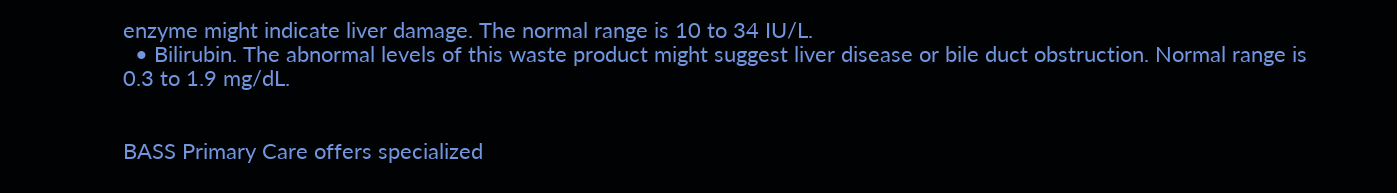enzyme might indicate liver damage. The normal range is 10 to 34 IU/L.
  • Bilirubin. The abnormal levels of this waste product might suggest liver disease or bile duct obstruction. Normal range is 0.3 to 1.9 mg/dL.


BASS Primary Care offers specialized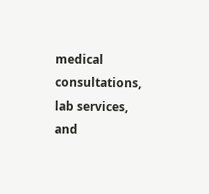medical consultations, lab services, and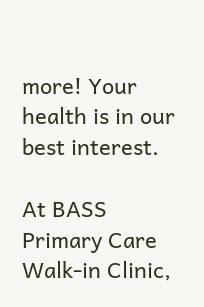more! Your health is in our best interest.

At BASS Primary Care Walk-in Clinic,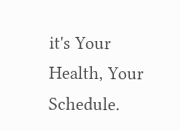it's Your Health, Your Schedule.